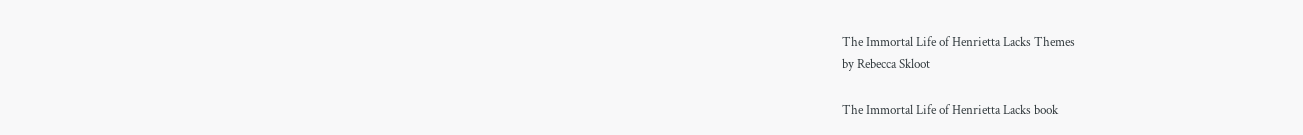The Immortal Life of Henrietta Lacks Themes
by Rebecca Skloot

The Immortal Life of Henrietta Lacks book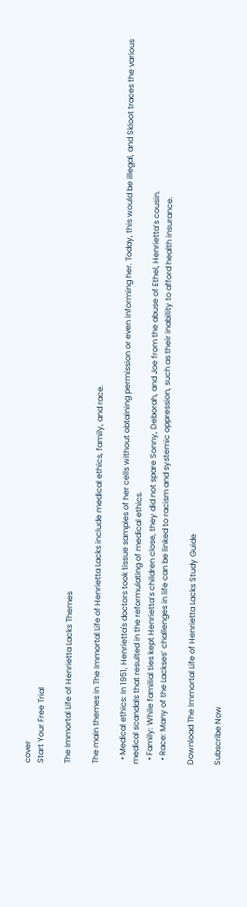cover
Start Your Free Trial

The Immortal Life of Henrietta Lacks Themes

The main themes in The Immortal Life of Henrietta Lacks include medical ethics, family, and race.

  • Medical ethics: In 1951, Henrietta's doctors took tissue samples of her cells without obtaining permission or even informing her. Today, this would be illegal, and Skloot traces the various medical scandals that resulted in the reformulating of medical ethics.
  • Family: While familial ties kept Henrietta’s children close, they did not spare Sonny, Deborah, and Joe from the abuse of Ethel, Henrietta’s cousin.
  • Race: Many of the Lackses’ challenges in life can be linked to racism and systemic oppression, such as their inability to afford health insurance.

Download The Immortal Life of Henrietta Lacks Study Guide

Subscribe Now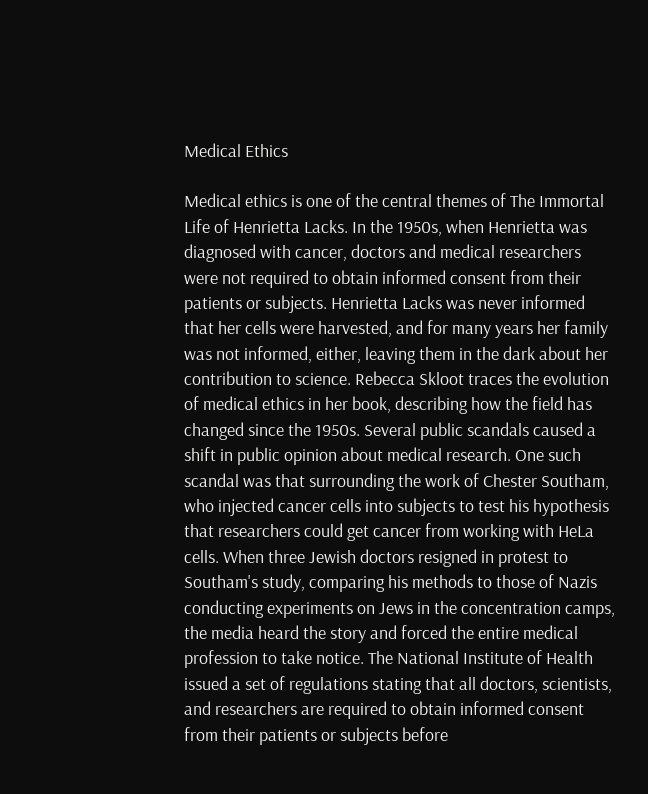Medical Ethics

Medical ethics is one of the central themes of The Immortal Life of Henrietta Lacks. In the 1950s, when Henrietta was diagnosed with cancer, doctors and medical researchers were not required to obtain informed consent from their patients or subjects. Henrietta Lacks was never informed that her cells were harvested, and for many years her family was not informed, either, leaving them in the dark about her contribution to science. Rebecca Skloot traces the evolution of medical ethics in her book, describing how the field has changed since the 1950s. Several public scandals caused a shift in public opinion about medical research. One such scandal was that surrounding the work of Chester Southam, who injected cancer cells into subjects to test his hypothesis that researchers could get cancer from working with HeLa cells. When three Jewish doctors resigned in protest to Southam's study, comparing his methods to those of Nazis conducting experiments on Jews in the concentration camps, the media heard the story and forced the entire medical profession to take notice. The National Institute of Health issued a set of regulations stating that all doctors, scientists, and researchers are required to obtain informed consent from their patients or subjects before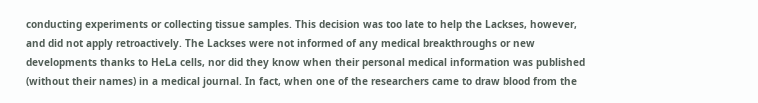conducting experiments or collecting tissue samples. This decision was too late to help the Lackses, however, and did not apply retroactively. The Lackses were not informed of any medical breakthroughs or new developments thanks to HeLa cells, nor did they know when their personal medical information was published (without their names) in a medical journal. In fact, when one of the researchers came to draw blood from the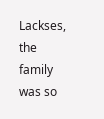Lackses, the family was so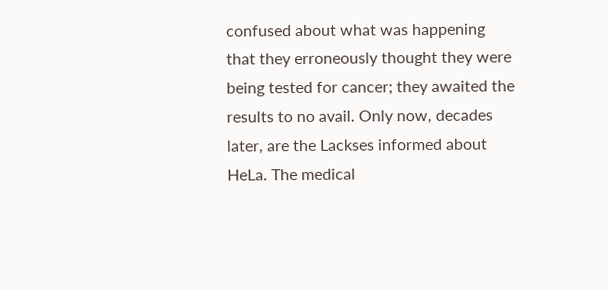confused about what was happening that they erroneously thought they were being tested for cancer; they awaited the results to no avail. Only now, decades later, are the Lackses informed about HeLa. The medical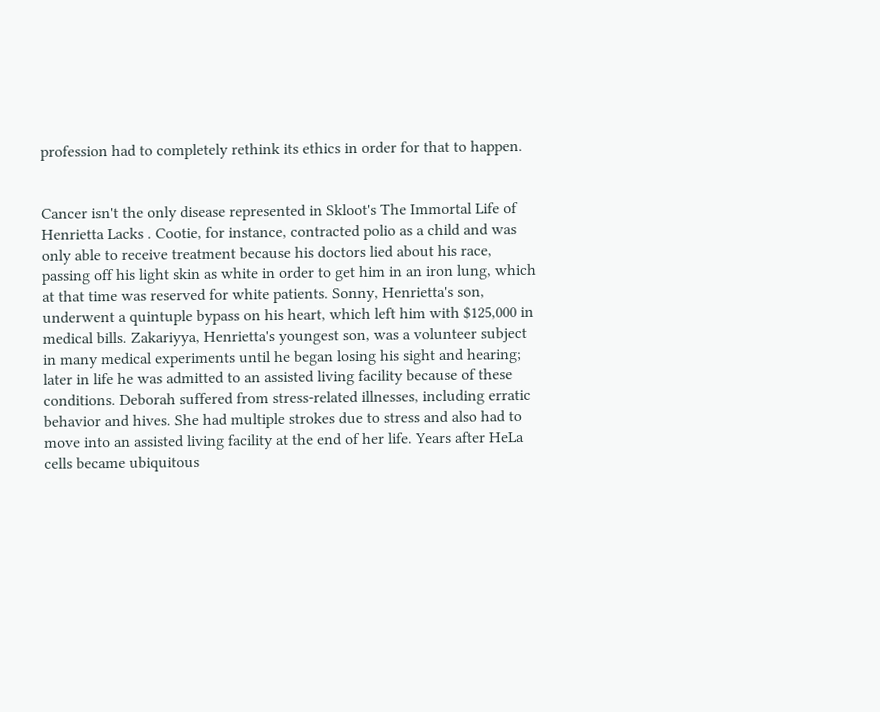profession had to completely rethink its ethics in order for that to happen.


Cancer isn't the only disease represented in Skloot's The Immortal Life of Henrietta Lacks . Cootie, for instance, contracted polio as a child and was only able to receive treatment because his doctors lied about his race, passing off his light skin as white in order to get him in an iron lung, which at that time was reserved for white patients. Sonny, Henrietta's son, underwent a quintuple bypass on his heart, which left him with $125,000 in medical bills. Zakariyya, Henrietta's youngest son, was a volunteer subject in many medical experiments until he began losing his sight and hearing; later in life he was admitted to an assisted living facility because of these conditions. Deborah suffered from stress-related illnesses, including erratic behavior and hives. She had multiple strokes due to stress and also had to move into an assisted living facility at the end of her life. Years after HeLa cells became ubiquitous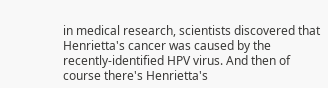in medical research, scientists discovered that Henrietta's cancer was caused by the recently-identified HPV virus. And then of course there's Henrietta's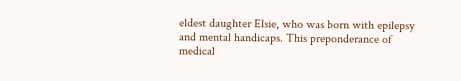eldest daughter Elsie, who was born with epilepsy and mental handicaps. This preponderance of medical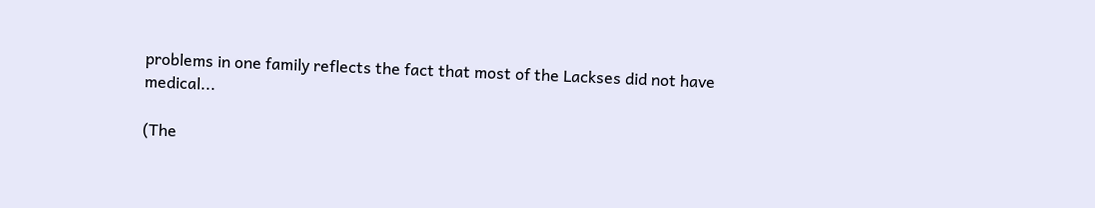problems in one family reflects the fact that most of the Lackses did not have medical...

(The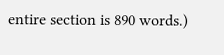entire section is 890 words.)